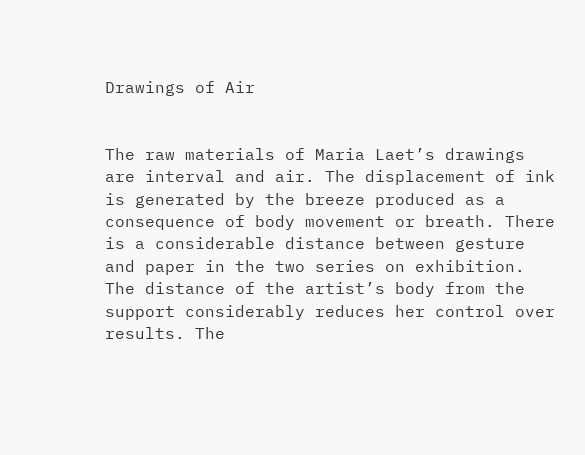Drawings of Air


The raw materials of Maria Laet’s drawings are interval and air. The displacement of ink is generated by the breeze produced as a consequence of body movement or breath. There is a considerable distance between gesture and paper in the two series on exhibition. The distance of the artist’s body from the support considerably reduces her control over results. The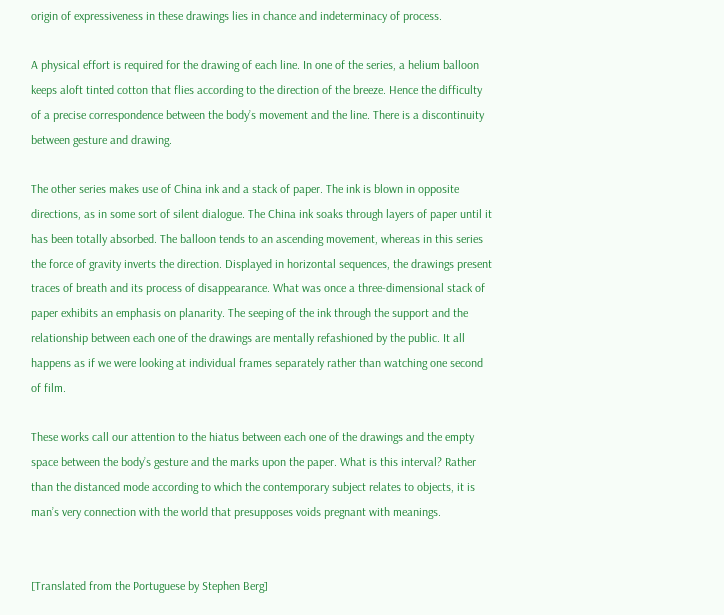origin of expressiveness in these drawings lies in chance and indeterminacy of process.

A physical effort is required for the drawing of each line. In one of the series, a helium balloon keeps aloft tinted cotton that flies according to the direction of the breeze. Hence the difficulty of a precise correspondence between the body’s movement and the line. There is a discontinuity between gesture and drawing.

The other series makes use of China ink and a stack of paper. The ink is blown in opposite directions, as in some sort of silent dialogue. The China ink soaks through layers of paper until it has been totally absorbed. The balloon tends to an ascending movement, whereas in this series the force of gravity inverts the direction. Displayed in horizontal sequences, the drawings present traces of breath and its process of disappearance. What was once a three-dimensional stack of paper exhibits an emphasis on planarity. The seeping of the ink through the support and the relationship between each one of the drawings are mentally refashioned by the public. It all happens as if we were looking at individual frames separately rather than watching one second of film.

These works call our attention to the hiatus between each one of the drawings and the empty space between the body’s gesture and the marks upon the paper. What is this interval? Rather than the distanced mode according to which the contemporary subject relates to objects, it is man’s very connection with the world that presupposes voids pregnant with meanings.


[Translated from the Portuguese by Stephen Berg]